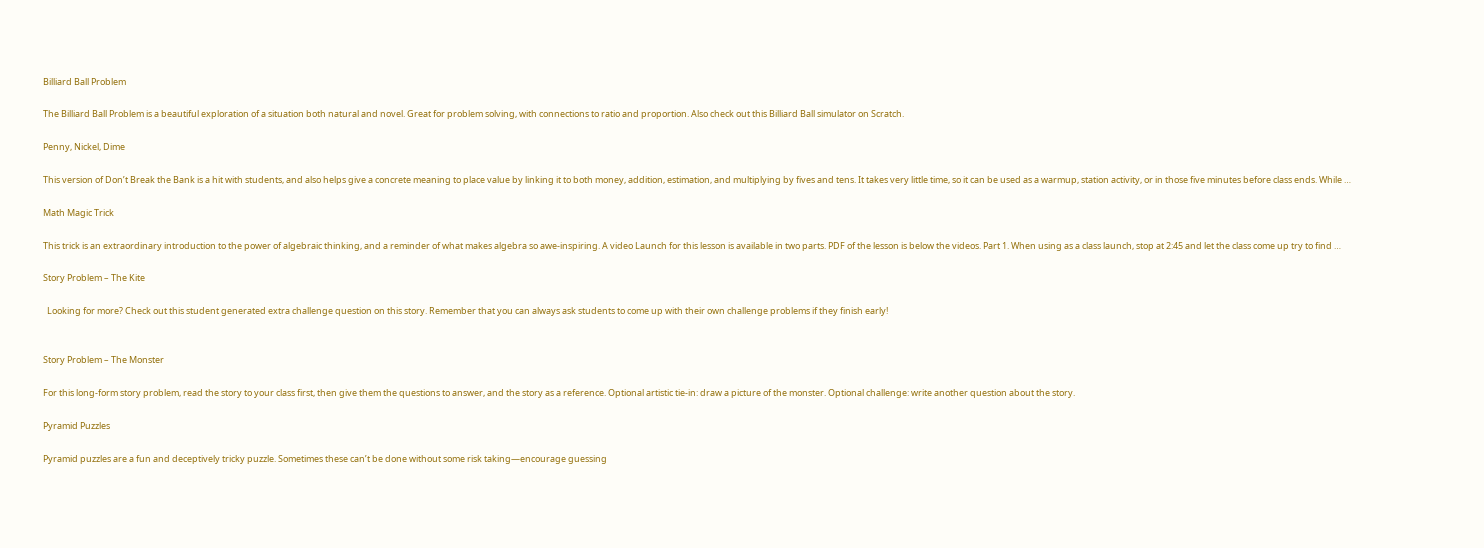Billiard Ball Problem

The Billiard Ball Problem is a beautiful exploration of a situation both natural and novel. Great for problem solving, with connections to ratio and proportion. Also check out this Billiard Ball simulator on Scratch.

Penny, Nickel, Dime

This version of Don’t Break the Bank is a hit with students, and also helps give a concrete meaning to place value by linking it to both money, addition, estimation, and multiplying by fives and tens. It takes very little time, so it can be used as a warmup, station activity, or in those five minutes before class ends. While …

Math Magic Trick

This trick is an extraordinary introduction to the power of algebraic thinking, and a reminder of what makes algebra so awe-inspiring. A video Launch for this lesson is available in two parts. PDF of the lesson is below the videos. Part 1. When using as a class launch, stop at 2:45 and let the class come up try to find …

Story Problem – The Kite

  Looking for more? Check out this student generated extra challenge question on this story. Remember that you can always ask students to come up with their own challenge problems if they finish early!


Story Problem – The Monster

For this long-form story problem, read the story to your class first, then give them the questions to answer, and the story as a reference. Optional artistic tie-in: draw a picture of the monster. Optional challenge: write another question about the story.

Pyramid Puzzles

Pyramid puzzles are a fun and deceptively tricky puzzle. Sometimes these can’t be done without some risk taking—encourage guessing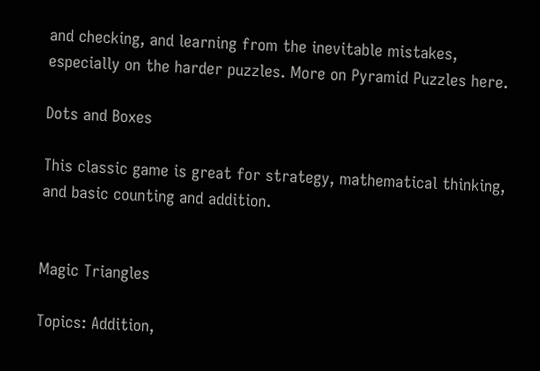and checking, and learning from the inevitable mistakes, especially on the harder puzzles. More on Pyramid Puzzles here.

Dots and Boxes

This classic game is great for strategy, mathematical thinking, and basic counting and addition.


Magic Triangles

Topics: Addition,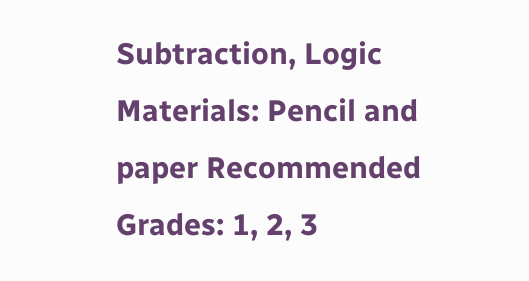Subtraction, Logic Materials: Pencil and paper Recommended Grades: 1, 2, 3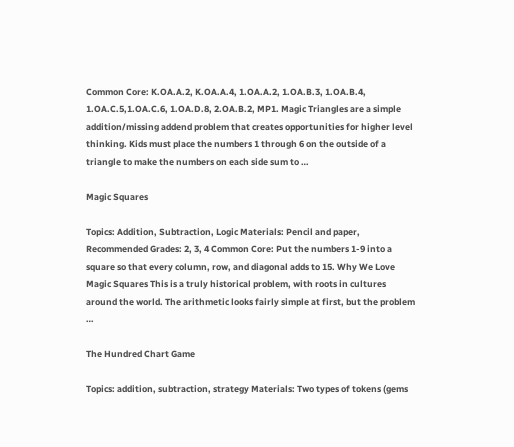Common Core: K.OA.A.2, K.OA.A.4, 1.OA.A.2, 1.OA.B.3, 1.OA.B.4, 1.OA.C.5,1.OA.C.6, 1.OA.D.8, 2.OA.B.2, MP1. Magic Triangles are a simple addition/missing addend problem that creates opportunities for higher level thinking. Kids must place the numbers 1 through 6 on the outside of a triangle to make the numbers on each side sum to …

Magic Squares

Topics: Addition, Subtraction, Logic Materials: Pencil and paper, Recommended Grades: 2, 3, 4 Common Core: Put the numbers 1-9 into a square so that every column, row, and diagonal adds to 15. Why We Love Magic Squares This is a truly historical problem, with roots in cultures around the world. The arithmetic looks fairly simple at first, but the problem …

The Hundred Chart Game

Topics: addition, subtraction, strategy Materials: Two types of tokens (gems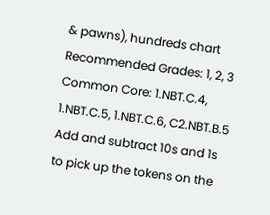& pawns), hundreds chart Recommended Grades: 1, 2, 3 Common Core: 1.NBT.C.4, 1.NBT.C.5, 1.NBT.C.6, C2.NBT.B.5 Add and subtract 10s and 1s to pick up the tokens on the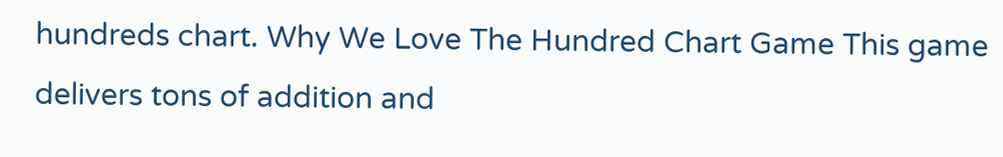hundreds chart. Why We Love The Hundred Chart Game This game delivers tons of addition and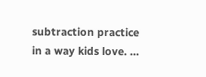subtraction practice in a way kids love. …